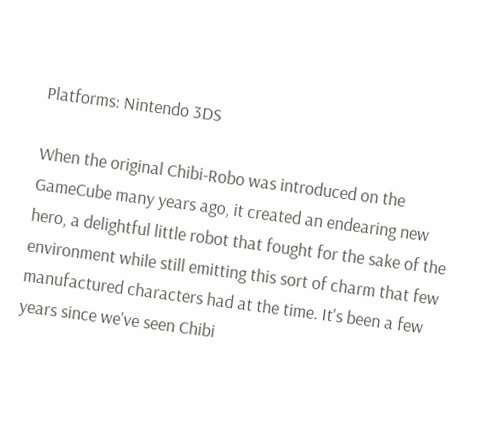Platforms: Nintendo 3DS

When the original Chibi-Robo was introduced on the GameCube many years ago, it created an endearing new hero, a delightful little robot that fought for the sake of the environment while still emitting this sort of charm that few manufactured characters had at the time. It's been a few years since we've seen Chibi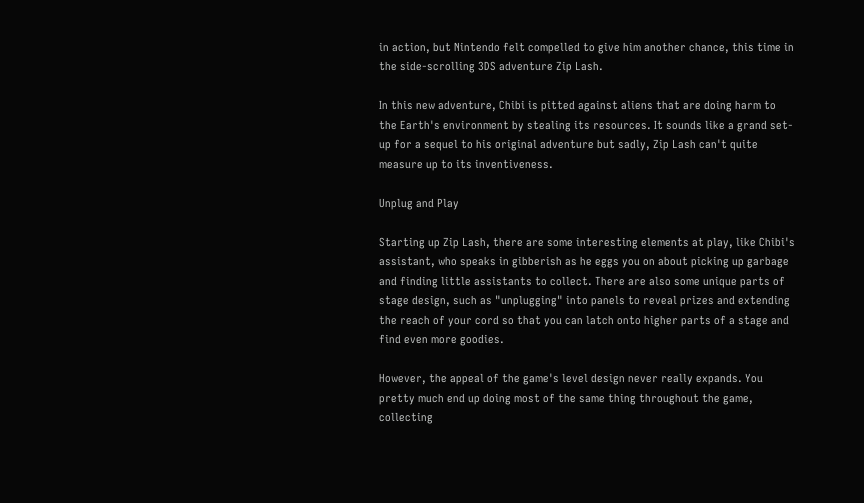in action, but Nintendo felt compelled to give him another chance, this time in the side-scrolling 3DS adventure Zip Lash.

In this new adventure, Chibi is pitted against aliens that are doing harm to the Earth's environment by stealing its resources. It sounds like a grand set-up for a sequel to his original adventure but sadly, Zip Lash can't quite measure up to its inventiveness.

Unplug and Play

Starting up Zip Lash, there are some interesting elements at play, like Chibi's assistant, who speaks in gibberish as he eggs you on about picking up garbage and finding little assistants to collect. There are also some unique parts of stage design, such as "unplugging" into panels to reveal prizes and extending the reach of your cord so that you can latch onto higher parts of a stage and find even more goodies.

However, the appeal of the game's level design never really expands. You pretty much end up doing most of the same thing throughout the game, collecting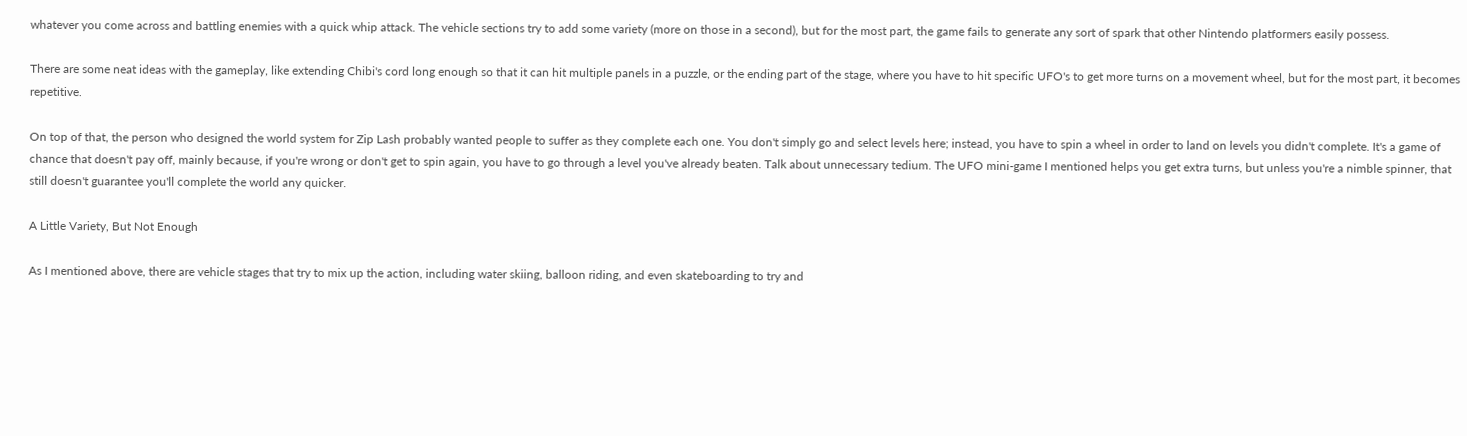whatever you come across and battling enemies with a quick whip attack. The vehicle sections try to add some variety (more on those in a second), but for the most part, the game fails to generate any sort of spark that other Nintendo platformers easily possess.

There are some neat ideas with the gameplay, like extending Chibi's cord long enough so that it can hit multiple panels in a puzzle, or the ending part of the stage, where you have to hit specific UFO's to get more turns on a movement wheel, but for the most part, it becomes repetitive.

On top of that, the person who designed the world system for Zip Lash probably wanted people to suffer as they complete each one. You don't simply go and select levels here; instead, you have to spin a wheel in order to land on levels you didn't complete. It's a game of chance that doesn't pay off, mainly because, if you're wrong or don't get to spin again, you have to go through a level you've already beaten. Talk about unnecessary tedium. The UFO mini-game I mentioned helps you get extra turns, but unless you're a nimble spinner, that still doesn't guarantee you'll complete the world any quicker.

A Little Variety, But Not Enough

As I mentioned above, there are vehicle stages that try to mix up the action, including water skiing, balloon riding, and even skateboarding to try and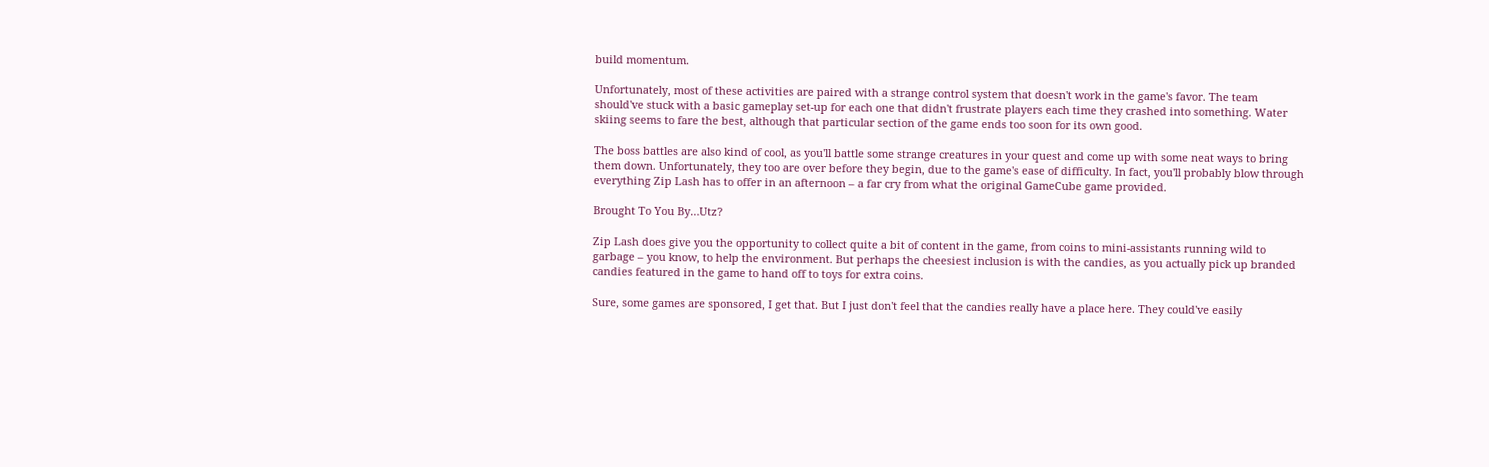build momentum.

Unfortunately, most of these activities are paired with a strange control system that doesn't work in the game's favor. The team should've stuck with a basic gameplay set-up for each one that didn't frustrate players each time they crashed into something. Water skiing seems to fare the best, although that particular section of the game ends too soon for its own good.

The boss battles are also kind of cool, as you'll battle some strange creatures in your quest and come up with some neat ways to bring them down. Unfortunately, they too are over before they begin, due to the game's ease of difficulty. In fact, you'll probably blow through everything Zip Lash has to offer in an afternoon – a far cry from what the original GameCube game provided.

Brought To You By…Utz?

Zip Lash does give you the opportunity to collect quite a bit of content in the game, from coins to mini-assistants running wild to garbage – you know, to help the environment. But perhaps the cheesiest inclusion is with the candies, as you actually pick up branded candies featured in the game to hand off to toys for extra coins.

Sure, some games are sponsored, I get that. But I just don't feel that the candies really have a place here. They could've easily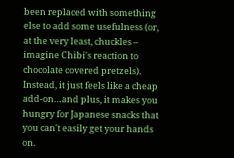been replaced with something else to add some usefulness (or, at the very least, chuckles – imagine Chibi's reaction to chocolate covered pretzels). Instead, it just feels like a cheap add-on…and plus, it makes you hungry for Japanese snacks that you can't easily get your hands on.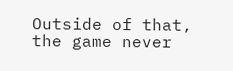Outside of that, the game never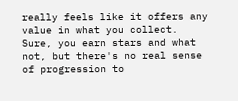really feels like it offers any value in what you collect. Sure, you earn stars and what not, but there's no real sense of progression to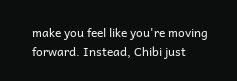make you feel like you're moving forward. Instead, Chibi just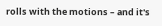rolls with the motions – and it's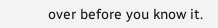over before you know it.